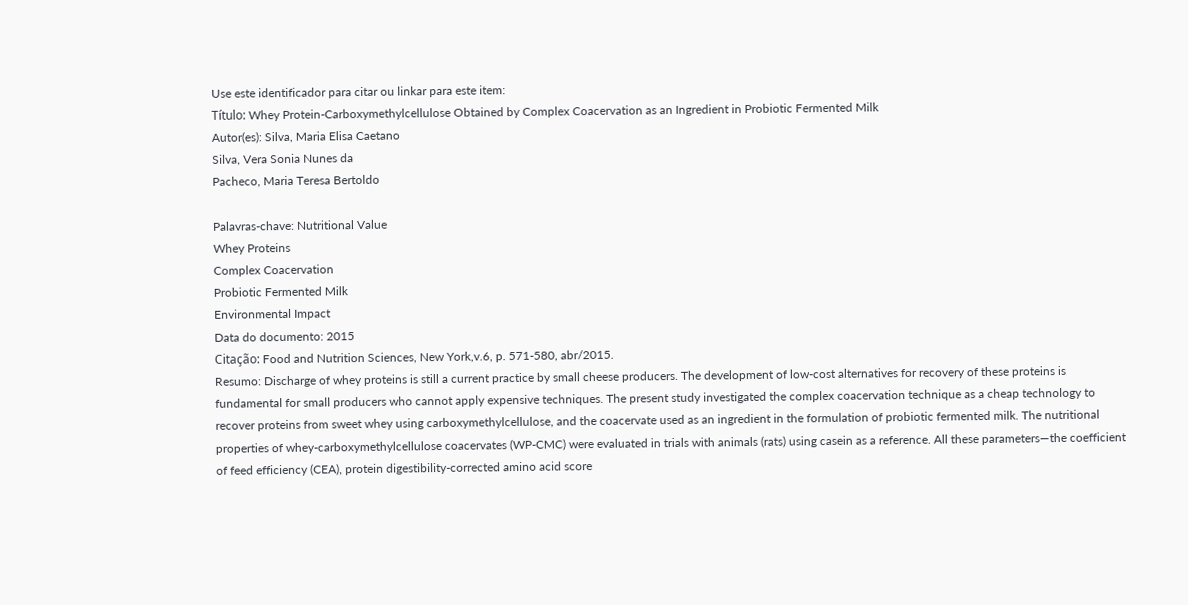Use este identificador para citar ou linkar para este item:
Título: Whey Protein-Carboxymethylcellulose Obtained by Complex Coacervation as an Ingredient in Probiotic Fermented Milk
Autor(es): Silva, Maria Elisa Caetano
Silva, Vera Sonia Nunes da
Pacheco, Maria Teresa Bertoldo

Palavras-chave: Nutritional Value
Whey Proteins
Complex Coacervation
Probiotic Fermented Milk
Environmental Impact
Data do documento: 2015
Citação: Food and Nutrition Sciences, New York,v.6, p. 571-580, abr/2015.
Resumo: Discharge of whey proteins is still a current practice by small cheese producers. The development of low-cost alternatives for recovery of these proteins is fundamental for small producers who cannot apply expensive techniques. The present study investigated the complex coacervation technique as a cheap technology to recover proteins from sweet whey using carboxymethylcellulose, and the coacervate used as an ingredient in the formulation of probiotic fermented milk. The nutritional properties of whey-carboxymethylcellulose coacervates (WP-CMC) were evaluated in trials with animals (rats) using casein as a reference. All these parameters—the coefficient of feed efficiency (CEA), protein digestibility-corrected amino acid score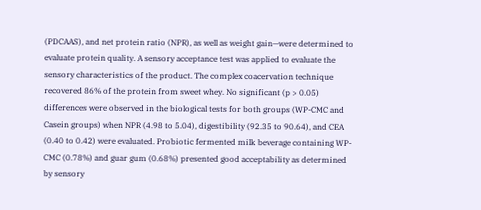(PDCAAS), and net protein ratio (NPR), as well as weight gain—were determined to evaluate protein quality. A sensory acceptance test was applied to evaluate the sensory characteristics of the product. The complex coacervation technique recovered 86% of the protein from sweet whey. No significant (p > 0.05) differences were observed in the biological tests for both groups (WP-CMC and Casein groups) when NPR (4.98 to 5.04), digestibility (92.35 to 90.64), and CEA (0.40 to 0.42) were evaluated. Probiotic fermented milk beverage containing WP-CMC (0.78%) and guar gum (0.68%) presented good acceptability as determined by sensory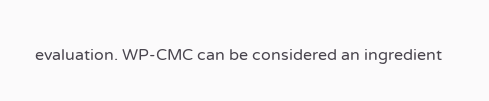evaluation. WP-CMC can be considered an ingredient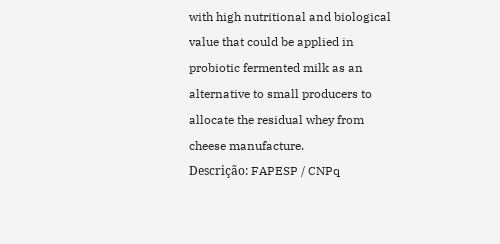with high nutritional and biological value that could be applied in probiotic fermented milk as an alternative to small producers to allocate the residual whey from cheese manufacture.
Descrição: FAPESP / CNPq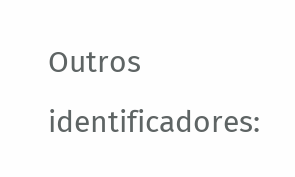Outros identificadores: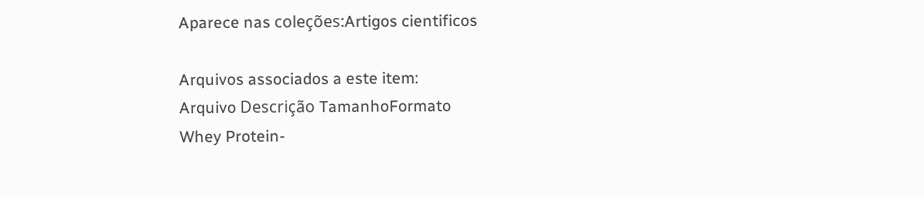Aparece nas coleções:Artigos cientificos

Arquivos associados a este item:
Arquivo Descrição TamanhoFormato
Whey Protein-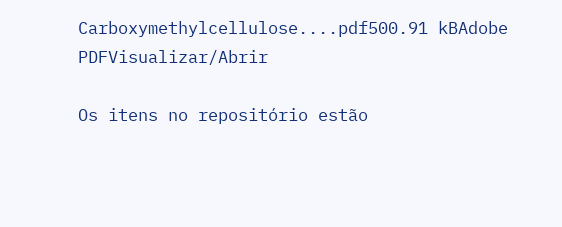Carboxymethylcellulose....pdf500.91 kBAdobe PDFVisualizar/Abrir

Os itens no repositório estão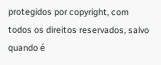protegidos por copyright, com todos os direitos reservados, salvo quando é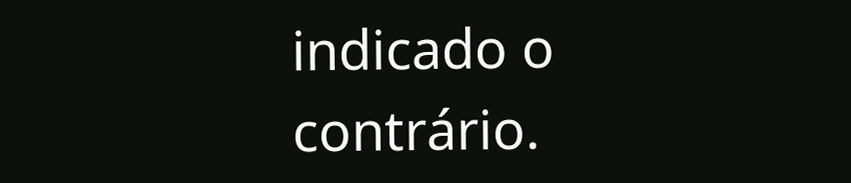indicado o contrário.